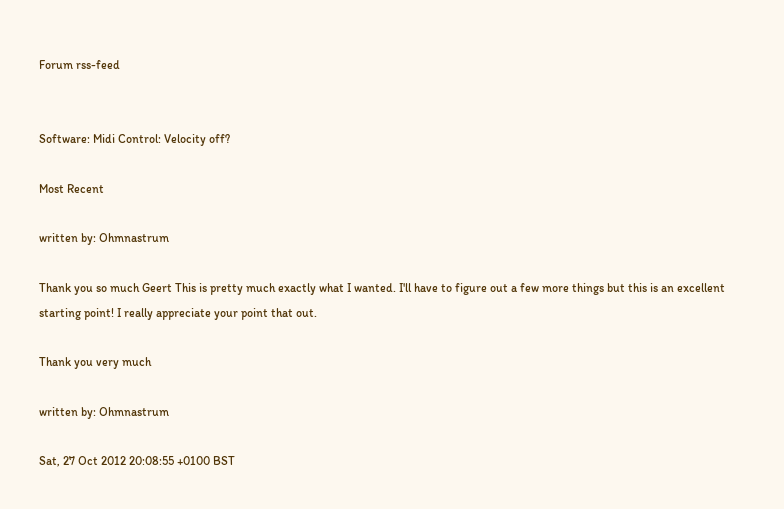Forum rss-feed


Software: Midi Control: Velocity off?

Most Recent

written by: Ohmnastrum

Thank you so much Geert This is pretty much exactly what I wanted. I'll have to figure out a few more things but this is an excellent starting point! I really appreciate your point that out.

Thank you very much

written by: Ohmnastrum

Sat, 27 Oct 2012 20:08:55 +0100 BST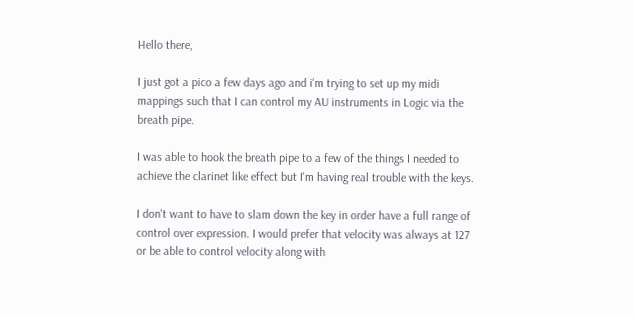Hello there,

I just got a pico a few days ago and i'm trying to set up my midi mappings such that I can control my AU instruments in Logic via the breath pipe.

I was able to hook the breath pipe to a few of the things I needed to achieve the clarinet like effect but I'm having real trouble with the keys.

I don't want to have to slam down the key in order have a full range of control over expression. I would prefer that velocity was always at 127 or be able to control velocity along with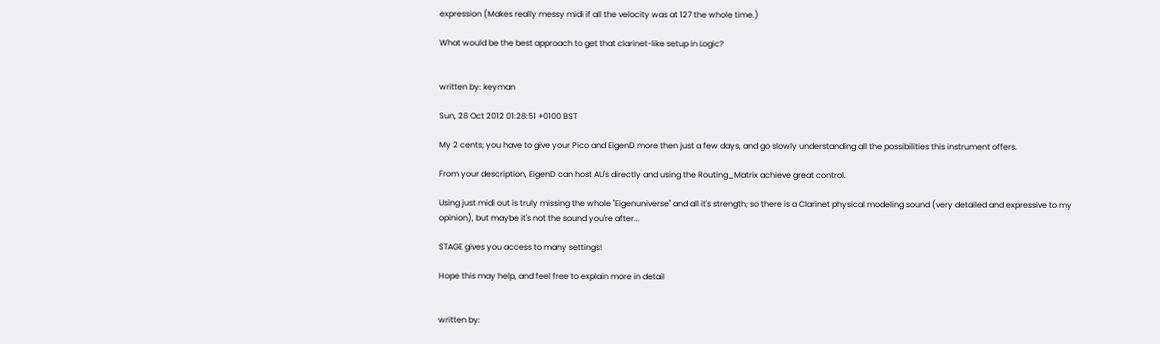expression (Makes really messy midi if all the velocity was at 127 the whole time.)

What would be the best approach to get that clarinet-like setup in Logic?


written by: keyman

Sun, 28 Oct 2012 01:28:51 +0100 BST

My 2 cents; you have to give your Pico and EigenD more then just a few days, and go slowly understanding all the possibilities this instrument offers.

From your description, EigenD can host AU's directly and using the Routing_Matrix achieve great control.

Using just midi out is truly missing the whole "Eigenuniverse" and all it's strength; so there is a Clarinet physical modeling sound (very detailed and expressive to my opinion), but maybe it's not the sound you're after...

STAGE gives you access to many settings!

Hope this may help, and feel free to explain more in detail


written by: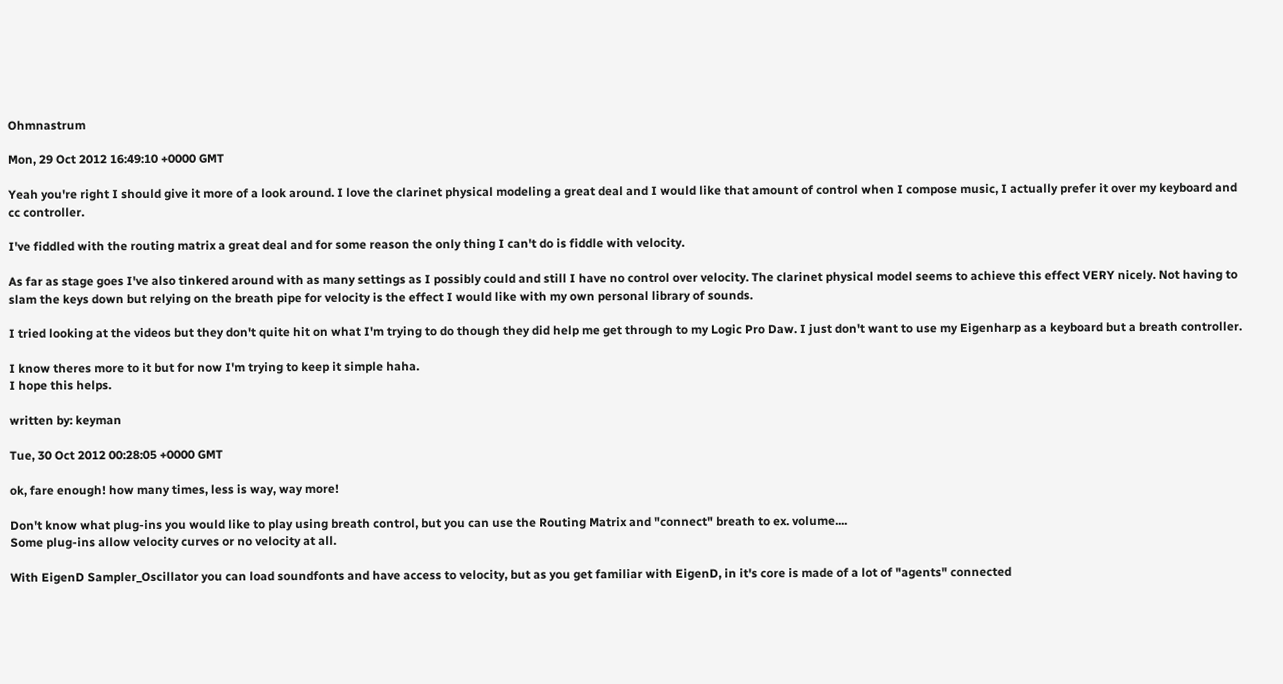Ohmnastrum

Mon, 29 Oct 2012 16:49:10 +0000 GMT

Yeah you're right I should give it more of a look around. I love the clarinet physical modeling a great deal and I would like that amount of control when I compose music, I actually prefer it over my keyboard and cc controller.

I've fiddled with the routing matrix a great deal and for some reason the only thing I can't do is fiddle with velocity.

As far as stage goes I've also tinkered around with as many settings as I possibly could and still I have no control over velocity. The clarinet physical model seems to achieve this effect VERY nicely. Not having to slam the keys down but relying on the breath pipe for velocity is the effect I would like with my own personal library of sounds.

I tried looking at the videos but they don't quite hit on what I'm trying to do though they did help me get through to my Logic Pro Daw. I just don't want to use my Eigenharp as a keyboard but a breath controller.

I know theres more to it but for now I'm trying to keep it simple haha.
I hope this helps.

written by: keyman

Tue, 30 Oct 2012 00:28:05 +0000 GMT

ok, fare enough! how many times, less is way, way more!

Don't know what plug-ins you would like to play using breath control, but you can use the Routing Matrix and "connect" breath to ex. volume....
Some plug-ins allow velocity curves or no velocity at all.

With EigenD Sampler_Oscillator you can load soundfonts and have access to velocity, but as you get familiar with EigenD, in it's core is made of a lot of "agents" connected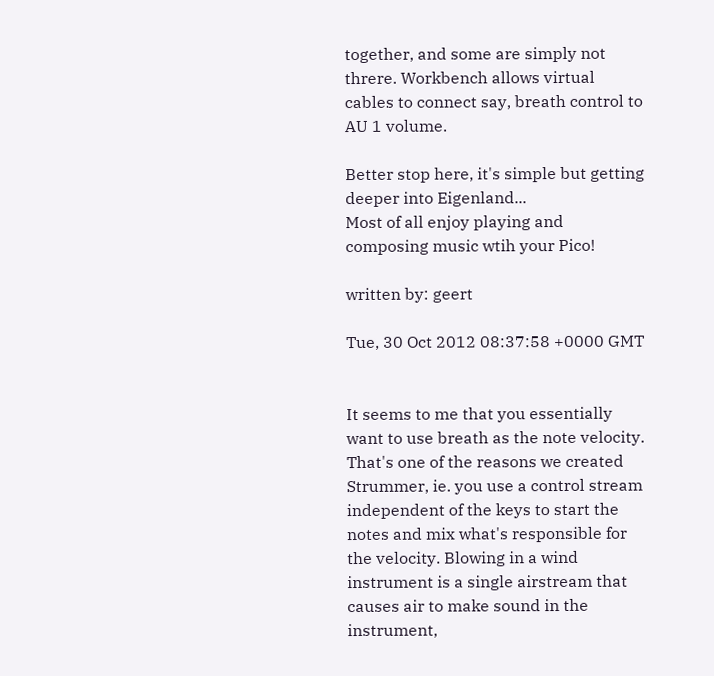together, and some are simply not threre. Workbench allows virtual cables to connect say, breath control to AU 1 volume.

Better stop here, it's simple but getting deeper into Eigenland...
Most of all enjoy playing and composing music wtih your Pico!

written by: geert

Tue, 30 Oct 2012 08:37:58 +0000 GMT


It seems to me that you essentially want to use breath as the note velocity. That's one of the reasons we created Strummer, ie. you use a control stream independent of the keys to start the notes and mix what's responsible for the velocity. Blowing in a wind instrument is a single airstream that causes air to make sound in the instrument,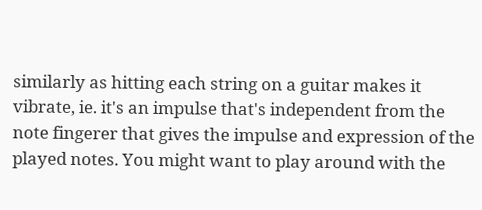similarly as hitting each string on a guitar makes it vibrate, ie. it's an impulse that's independent from the note fingerer that gives the impulse and expression of the played notes. You might want to play around with the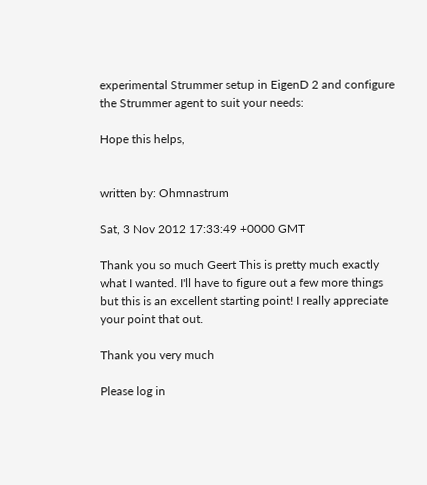experimental Strummer setup in EigenD 2 and configure the Strummer agent to suit your needs:

Hope this helps,


written by: Ohmnastrum

Sat, 3 Nov 2012 17:33:49 +0000 GMT

Thank you so much Geert This is pretty much exactly what I wanted. I'll have to figure out a few more things but this is an excellent starting point! I really appreciate your point that out.

Thank you very much

Please log in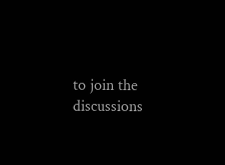to join the discussions